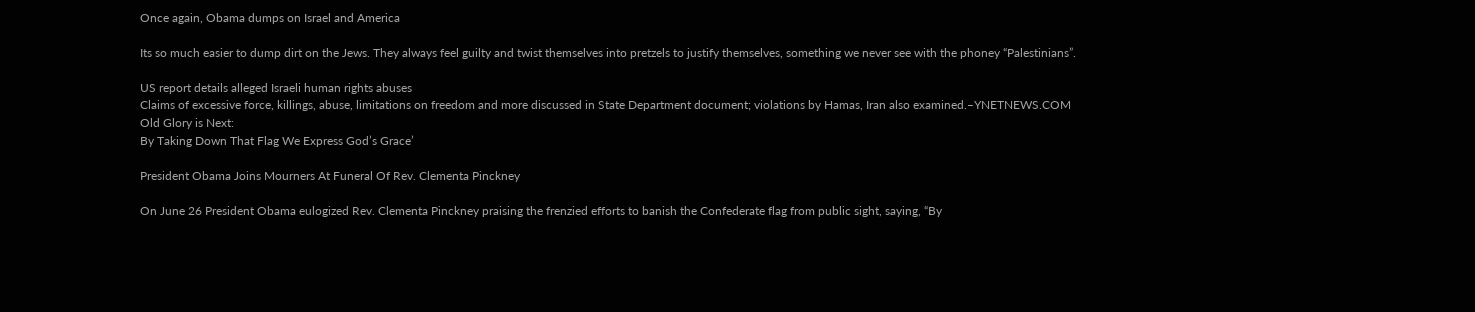Once again, Obama dumps on Israel and America

Its so much easier to dump dirt on the Jews. They always feel guilty and twist themselves into pretzels to justify themselves, something we never see with the phoney “Palestinians”.

US report details alleged Israeli human rights abuses
Claims of excessive force, killings, abuse, limitations on freedom and more discussed in State Department document; violations by Hamas, Iran also examined.–YNETNEWS.COM
Old Glory is Next:
By Taking Down That Flag We Express God’s Grace’

President Obama Joins Mourners At Funeral Of Rev. Clementa Pinckney

On June 26 President Obama eulogized Rev. Clementa Pinckney praising the frenzied efforts to banish the Confederate flag from public sight, saying, “By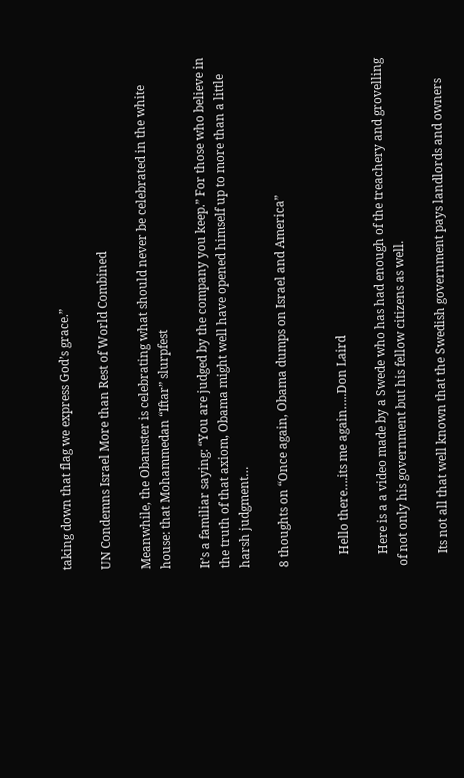taking down that flag we express God’s grace.”

UN Condemns Israel More than Rest of World Combined

Meanwhile, the Obamster is celebrating what should never be celebrated in the white house: that Mohammedan “Iftar” slurpfest

It’s a familiar saying: “You are judged by the company you keep.” For those who believe in the truth of that axiom, Obama might well have opened himself up to more than a little harsh judgment…

8 thoughts on “Once again, Obama dumps on Israel and America”


    Hello there….its me again…..Don Laird

    Here is a a video made by a Swede who has had enough of the treachery and grovelling of not only his government but his fellow citizens as well.

    Its not all that well known that the Swedish government pays landlords and owners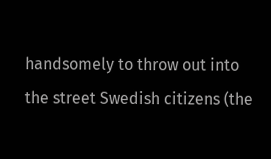handsomely to throw out into the street Swedish citizens (the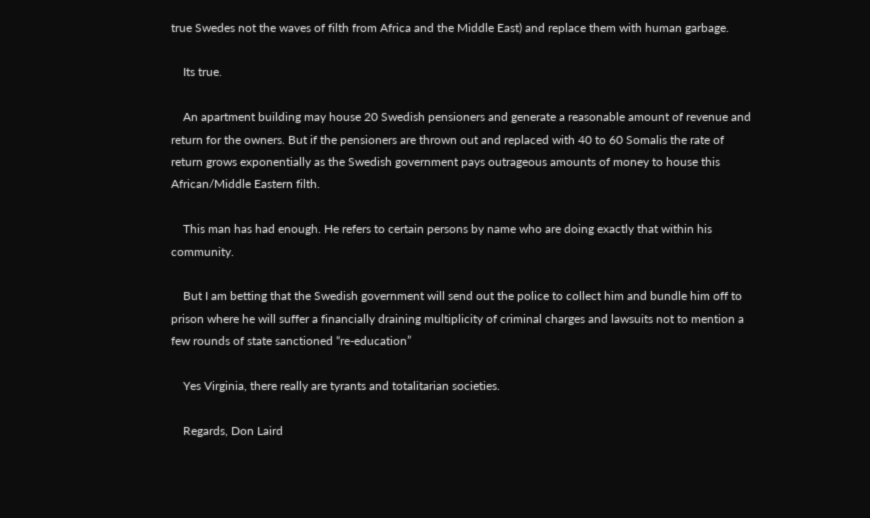true Swedes not the waves of filth from Africa and the Middle East) and replace them with human garbage.

    Its true.

    An apartment building may house 20 Swedish pensioners and generate a reasonable amount of revenue and return for the owners. But if the pensioners are thrown out and replaced with 40 to 60 Somalis the rate of return grows exponentially as the Swedish government pays outrageous amounts of money to house this African/Middle Eastern filth.

    This man has had enough. He refers to certain persons by name who are doing exactly that within his community.

    But I am betting that the Swedish government will send out the police to collect him and bundle him off to prison where he will suffer a financially draining multiplicity of criminal charges and lawsuits not to mention a few rounds of state sanctioned “re-education”

    Yes Virginia, there really are tyrants and totalitarian societies.

    Regards, Don Laird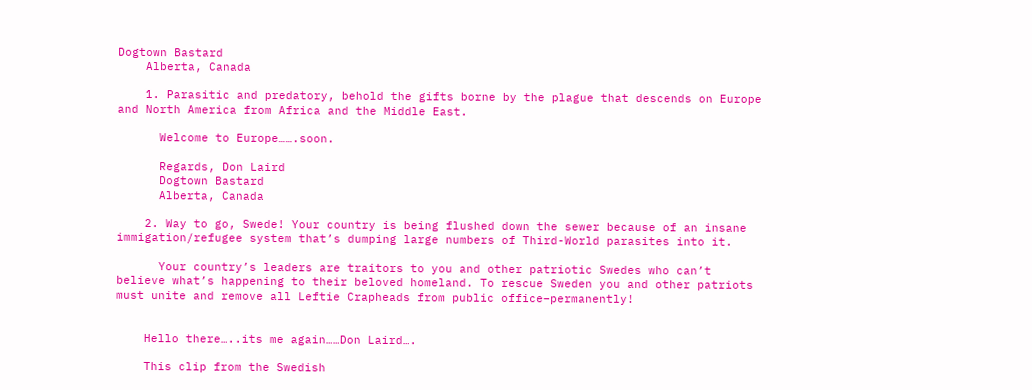Dogtown Bastard
    Alberta, Canada

    1. Parasitic and predatory, behold the gifts borne by the plague that descends on Europe and North America from Africa and the Middle East.

      Welcome to Europe…….soon.

      Regards, Don Laird
      Dogtown Bastard
      Alberta, Canada

    2. Way to go, Swede! Your country is being flushed down the sewer because of an insane immigation/refugee system that’s dumping large numbers of Third-World parasites into it.

      Your country’s leaders are traitors to you and other patriotic Swedes who can’t believe what’s happening to their beloved homeland. To rescue Sweden you and other patriots must unite and remove all Leftie Crapheads from public office–permanently!


    Hello there…..its me again……Don Laird….

    This clip from the Swedish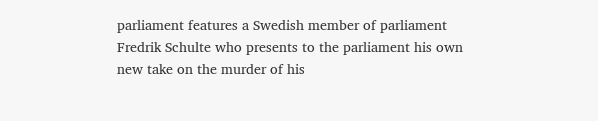parliament features a Swedish member of parliament Fredrik Schulte who presents to the parliament his own new take on the murder of his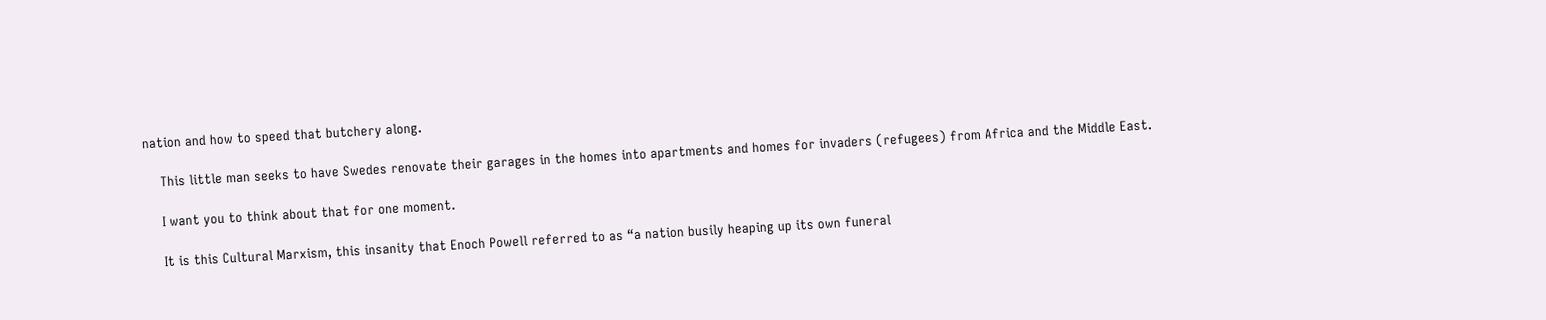nation and how to speed that butchery along.

    This little man seeks to have Swedes renovate their garages in the homes into apartments and homes for invaders (refugees) from Africa and the Middle East.

    I want you to think about that for one moment.

    It is this Cultural Marxism, this insanity that Enoch Powell referred to as “a nation busily heaping up its own funeral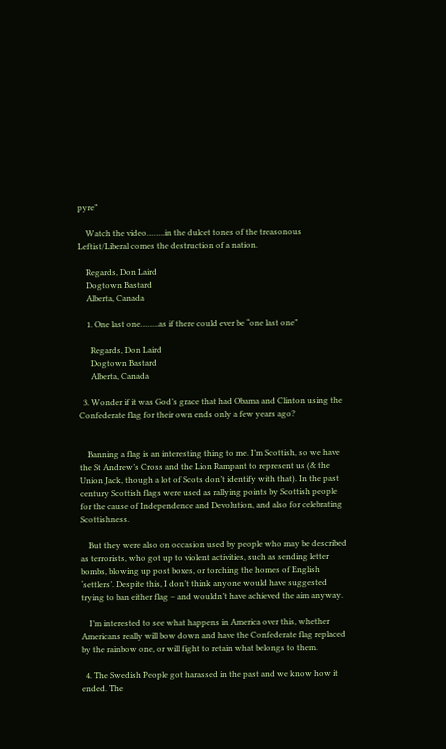pyre”

    Watch the video……..in the dulcet tones of the treasonous Leftist/Liberal comes the destruction of a nation.

    Regards, Don Laird
    Dogtown Bastard
    Alberta, Canada

    1. One last one……..as if there could ever be “one last one”

      Regards, Don Laird
      Dogtown Bastard
      Alberta, Canada

  3. Wonder if it was God’s grace that had Obama and Clinton using the Confederate flag for their own ends only a few years ago?


    Banning a flag is an interesting thing to me. I’m Scottish, so we have the St Andrew’s Cross and the Lion Rampant to represent us (& the Union Jack, though a lot of Scots don’t identify with that). In the past century Scottish flags were used as rallying points by Scottish people for the cause of Independence and Devolution, and also for celebrating Scottishness.

    But they were also on occasion used by people who may be described as terrorists, who got up to violent activities, such as sending letter bombs, blowing up post boxes, or torching the homes of English ‘settlers’. Despite this, I don’t think anyone would have suggested trying to ban either flag – and wouldn’t have achieved the aim anyway.

    I’m interested to see what happens in America over this, whether Americans really will bow down and have the Confederate flag replaced by the rainbow one, or will fight to retain what belongs to them.

  4. The Swedish People got harassed in the past and we know how it ended. The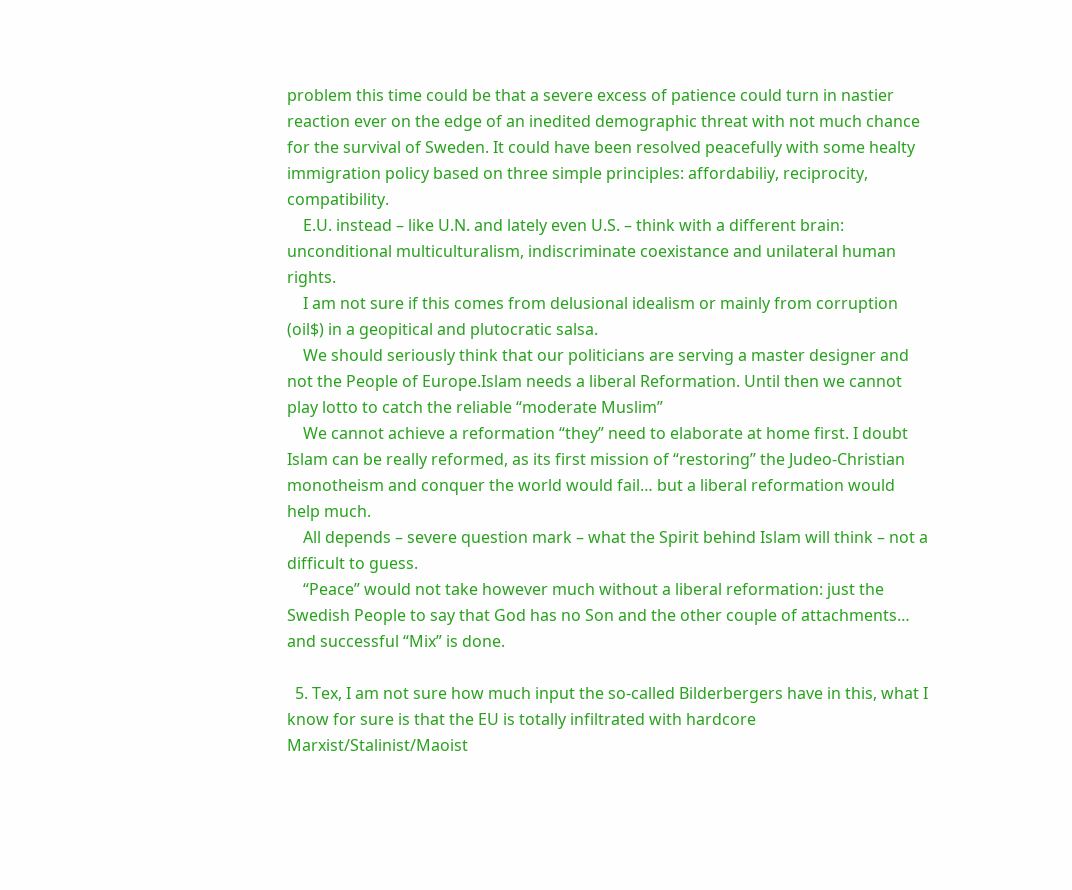problem this time could be that a severe excess of patience could turn in nastier reaction ever on the edge of an inedited demographic threat with not much chance for the survival of Sweden. It could have been resolved peacefully with some healty immigration policy based on three simple principles: affordabiliy, reciprocity, compatibility.
    E.U. instead – like U.N. and lately even U.S. – think with a different brain: unconditional multiculturalism, indiscriminate coexistance and unilateral human rights.
    I am not sure if this comes from delusional idealism or mainly from corruption (oil$) in a geopitical and plutocratic salsa.
    We should seriously think that our politicians are serving a master designer and not the People of Europe.Islam needs a liberal Reformation. Until then we cannot play lotto to catch the reliable “moderate Muslim”
    We cannot achieve a reformation “they” need to elaborate at home first. I doubt Islam can be really reformed, as its first mission of “restoring” the Judeo-Christian monotheism and conquer the world would fail… but a liberal reformation would help much.
    All depends – severe question mark – what the Spirit behind Islam will think – not a difficult to guess.
    “Peace” would not take however much without a liberal reformation: just the Swedish People to say that God has no Son and the other couple of attachments… and successful “Mix” is done.

  5. Tex, I am not sure how much input the so-called Bilderbergers have in this, what I know for sure is that the EU is totally infiltrated with hardcore Marxist/Stalinist/Maoist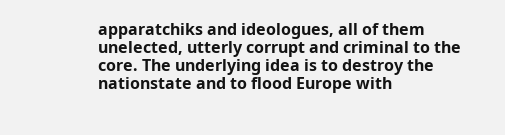apparatchiks and ideologues, all of them unelected, utterly corrupt and criminal to the core. The underlying idea is to destroy the nationstate and to flood Europe with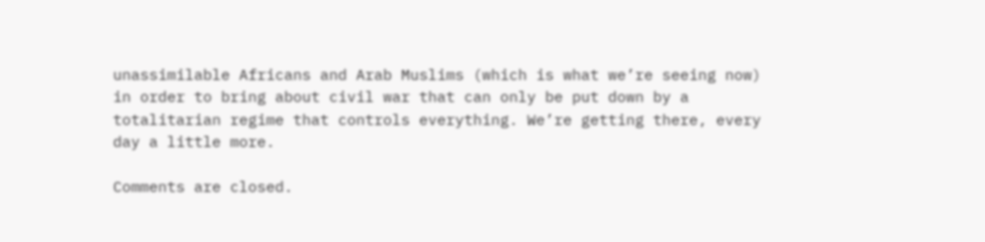unassimilable Africans and Arab Muslims (which is what we’re seeing now) in order to bring about civil war that can only be put down by a totalitarian regime that controls everything. We’re getting there, every day a little more.

Comments are closed.